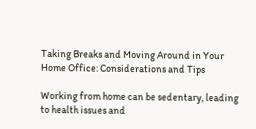Taking Breaks and Moving Around in Your Home Office: Considerations and Tips

Working from home can be sedentary, leading to health issues and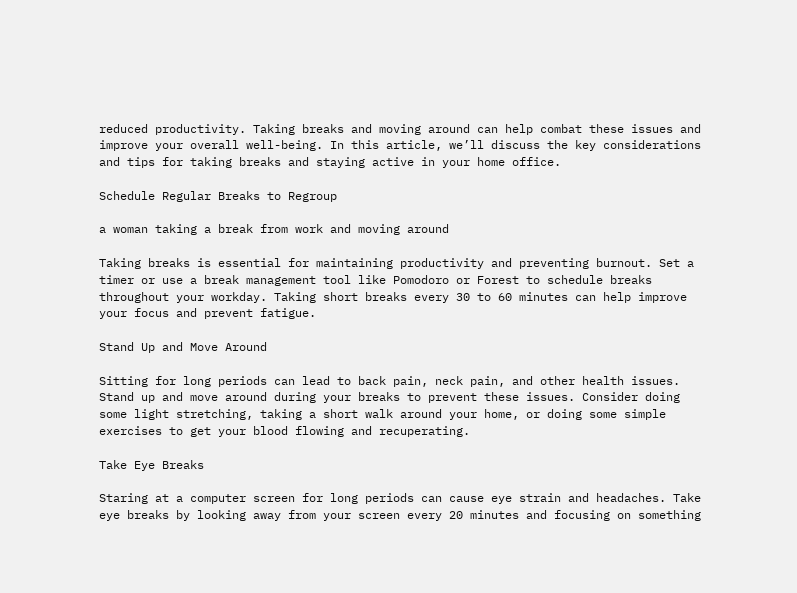reduced productivity. Taking breaks and moving around can help combat these issues and improve your overall well-being. In this article, we’ll discuss the key considerations and tips for taking breaks and staying active in your home office.

Schedule Regular Breaks to Regroup

a woman taking a break from work and moving around

Taking breaks is essential for maintaining productivity and preventing burnout. Set a timer or use a break management tool like Pomodoro or Forest to schedule breaks throughout your workday. Taking short breaks every 30 to 60 minutes can help improve your focus and prevent fatigue.

Stand Up and Move Around

Sitting for long periods can lead to back pain, neck pain, and other health issues. Stand up and move around during your breaks to prevent these issues. Consider doing some light stretching, taking a short walk around your home, or doing some simple exercises to get your blood flowing and recuperating.

Take Eye Breaks

Staring at a computer screen for long periods can cause eye strain and headaches. Take eye breaks by looking away from your screen every 20 minutes and focusing on something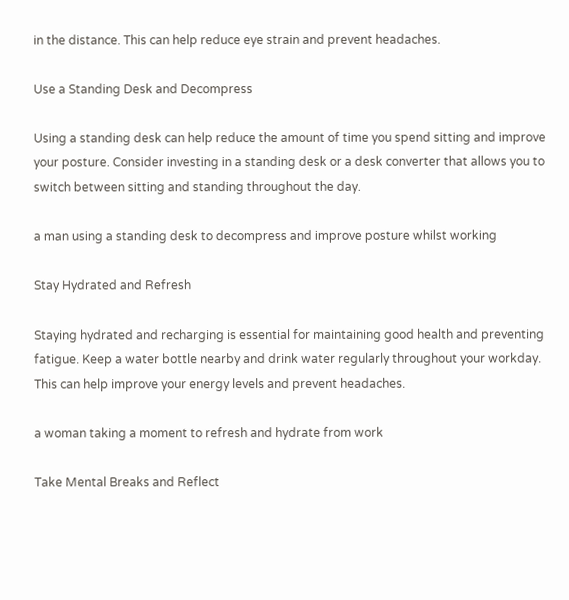in the distance. This can help reduce eye strain and prevent headaches.

Use a Standing Desk and Decompress

Using a standing desk can help reduce the amount of time you spend sitting and improve your posture. Consider investing in a standing desk or a desk converter that allows you to switch between sitting and standing throughout the day.

a man using a standing desk to decompress and improve posture whilst working

Stay Hydrated and Refresh

Staying hydrated and recharging is essential for maintaining good health and preventing fatigue. Keep a water bottle nearby and drink water regularly throughout your workday. This can help improve your energy levels and prevent headaches.

a woman taking a moment to refresh and hydrate from work

Take Mental Breaks and Reflect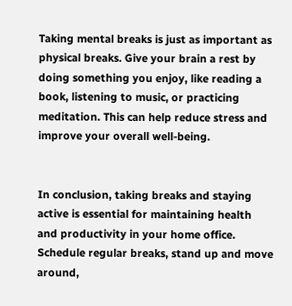Taking mental breaks is just as important as physical breaks. Give your brain a rest by doing something you enjoy, like reading a book, listening to music, or practicing meditation. This can help reduce stress and improve your overall well-being.


In conclusion, taking breaks and staying active is essential for maintaining health and productivity in your home office. Schedule regular breaks, stand up and move around,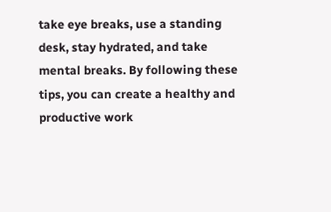take eye breaks, use a standing desk, stay hydrated, and take mental breaks. By following these tips, you can create a healthy and productive work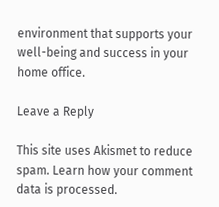environment that supports your well-being and success in your home office.

Leave a Reply

This site uses Akismet to reduce spam. Learn how your comment data is processed.